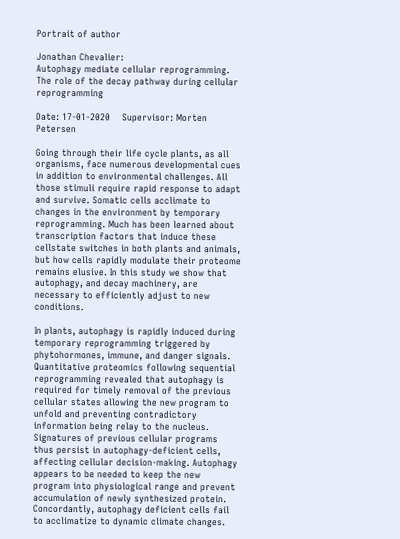Portrait of author

Jonathan Chevalier:
Autophagy mediate cellular reprogramming. The role of the decay pathway during cellular reprogramming

Date: 17-01-2020    Supervisor: Morten Petersen

Going through their life cycle plants, as all organisms, face numerous developmental cues in addition to environmental challenges. All those stimuli require rapid response to adapt and survive. Somatic cells acclimate to changes in the environment by temporary reprogramming. Much has been learned about transcription factors that induce these cellstate switches in both plants and animals, but how cells rapidly modulate their proteome remains elusive. In this study we show that autophagy, and decay machinery, are necessary to efficiently adjust to new conditions.

In plants, autophagy is rapidly induced during temporary reprogramming triggered by phytohormones, immune, and danger signals. Quantitative proteomics following sequential reprogramming revealed that autophagy is required for timely removal of the previous cellular states allowing the new program to unfold and preventing contradictory information being relay to the nucleus. Signatures of previous cellular programs thus persist in autophagy-deficient cells, affecting cellular decision-making. Autophagy appears to be needed to keep the new program into physiological range and prevent accumulation of newly synthesized protein. Concordantly, autophagy deficient cells fail to acclimatize to dynamic climate changes.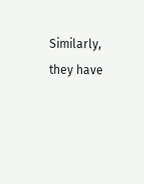Similarly, they have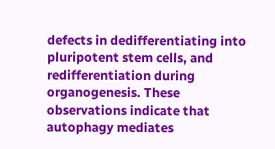defects in dedifferentiating into pluripotent stem cells, and redifferentiation during organogenesis. These observations indicate that autophagy mediates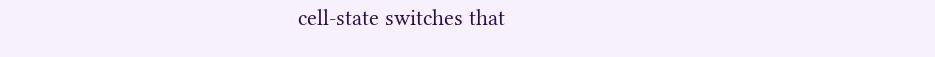cell-state switches that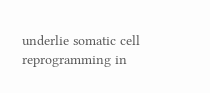underlie somatic cell reprogramming in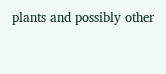plants and possibly other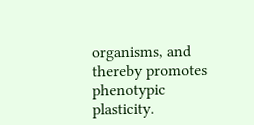organisms, and thereby promotes phenotypic plasticity.